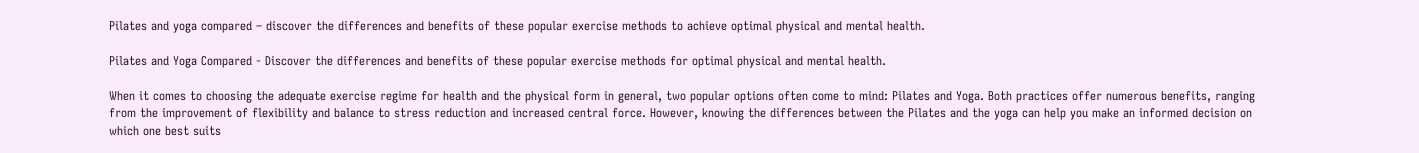Pilates and yoga compared – discover the differences and benefits of these popular exercise methods to achieve optimal physical and mental health.

Pilates and Yoga Compared - Discover the differences and benefits of these popular exercise methods for optimal physical and mental health.

When it comes to choosing the adequate exercise regime for health and the physical form in general, two popular options often come to mind: Pilates and Yoga. Both practices offer numerous benefits, ranging from the improvement of flexibility and balance to stress reduction and increased central force. However, knowing the differences between the Pilates and the yoga can help you make an informed decision on which one best suits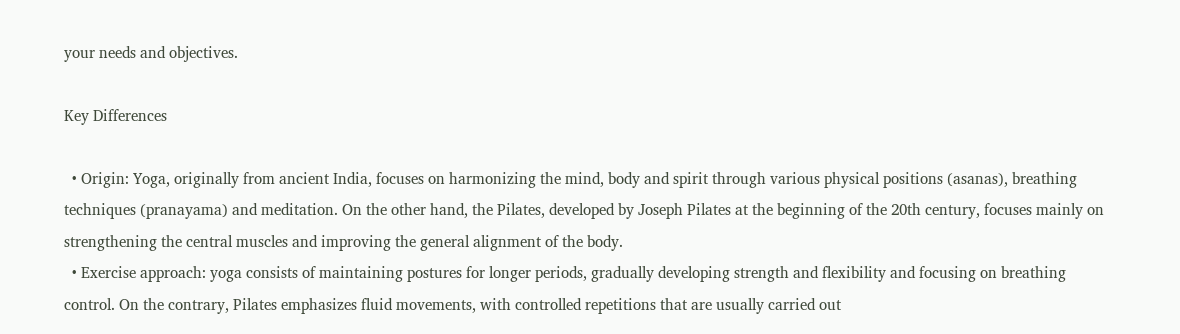your needs and objectives.

Key Differences

  • Origin: Yoga, originally from ancient India, focuses on harmonizing the mind, body and spirit through various physical positions (asanas), breathing techniques (pranayama) and meditation. On the other hand, the Pilates, developed by Joseph Pilates at the beginning of the 20th century, focuses mainly on strengthening the central muscles and improving the general alignment of the body.
  • Exercise approach: yoga consists of maintaining postures for longer periods, gradually developing strength and flexibility and focusing on breathing control. On the contrary, Pilates emphasizes fluid movements, with controlled repetitions that are usually carried out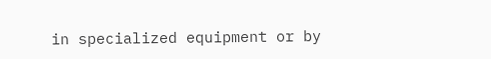in specialized equipment or by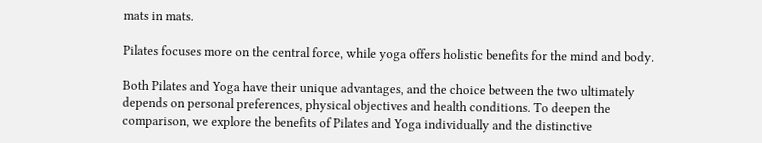mats in mats.

Pilates focuses more on the central force, while yoga offers holistic benefits for the mind and body.

Both Pilates and Yoga have their unique advantages, and the choice between the two ultimately depends on personal preferences, physical objectives and health conditions. To deepen the comparison, we explore the benefits of Pilates and Yoga individually and the distinctive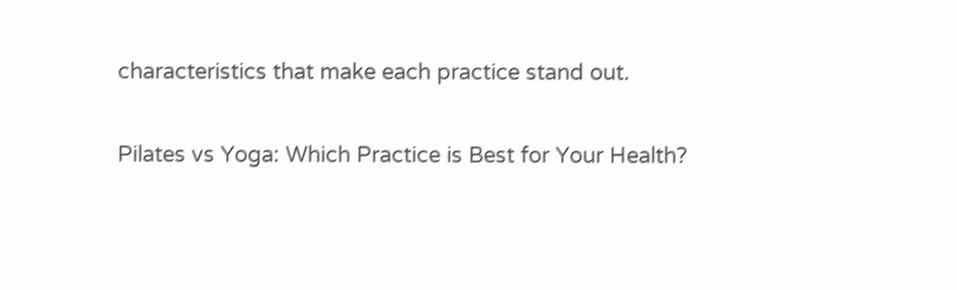characteristics that make each practice stand out.

Pilates vs Yoga: Which Practice is Best for Your Health?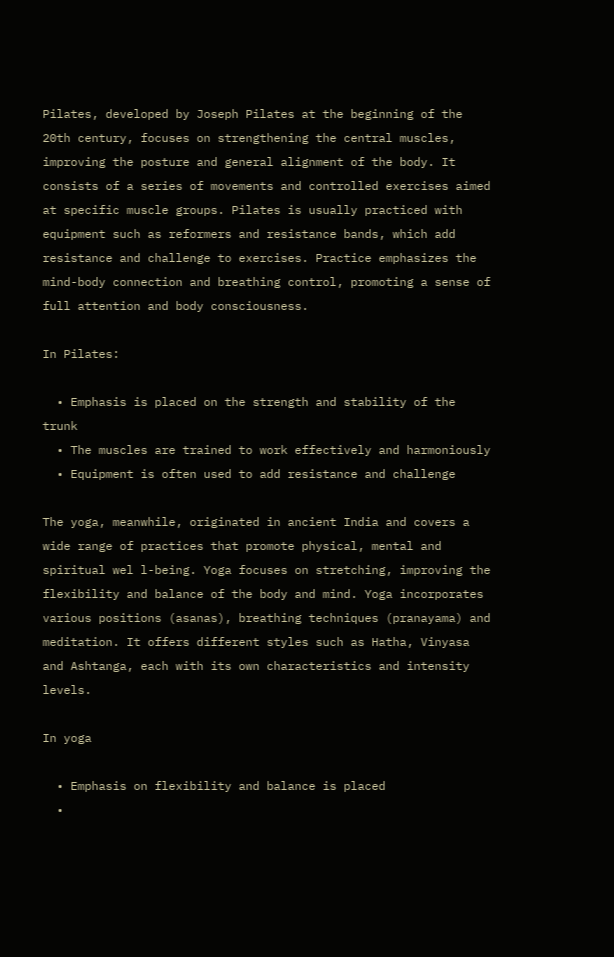Pilates, developed by Joseph Pilates at the beginning of the 20th century, focuses on strengthening the central muscles, improving the posture and general alignment of the body. It consists of a series of movements and controlled exercises aimed at specific muscle groups. Pilates is usually practiced with equipment such as reformers and resistance bands, which add resistance and challenge to exercises. Practice emphasizes the mind-body connection and breathing control, promoting a sense of full attention and body consciousness.

In Pilates:

  • Emphasis is placed on the strength and stability of the trunk
  • The muscles are trained to work effectively and harmoniously
  • Equipment is often used to add resistance and challenge

The yoga, meanwhile, originated in ancient India and covers a wide range of practices that promote physical, mental and spiritual wel l-being. Yoga focuses on stretching, improving the flexibility and balance of the body and mind. Yoga incorporates various positions (asanas), breathing techniques (pranayama) and meditation. It offers different styles such as Hatha, Vinyasa and Ashtanga, each with its own characteristics and intensity levels.

In yoga

  • Emphasis on flexibility and balance is placed
  •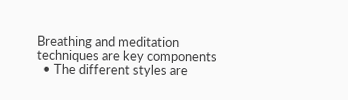Breathing and meditation techniques are key components
  • The different styles are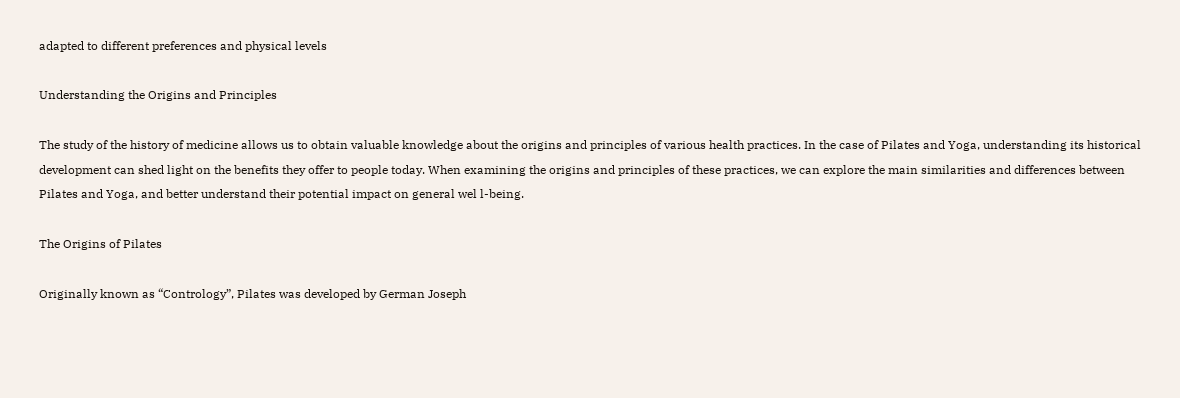adapted to different preferences and physical levels

Understanding the Origins and Principles

The study of the history of medicine allows us to obtain valuable knowledge about the origins and principles of various health practices. In the case of Pilates and Yoga, understanding its historical development can shed light on the benefits they offer to people today. When examining the origins and principles of these practices, we can explore the main similarities and differences between Pilates and Yoga, and better understand their potential impact on general wel l-being.

The Origins of Pilates

Originally known as “Contrology”, Pilates was developed by German Joseph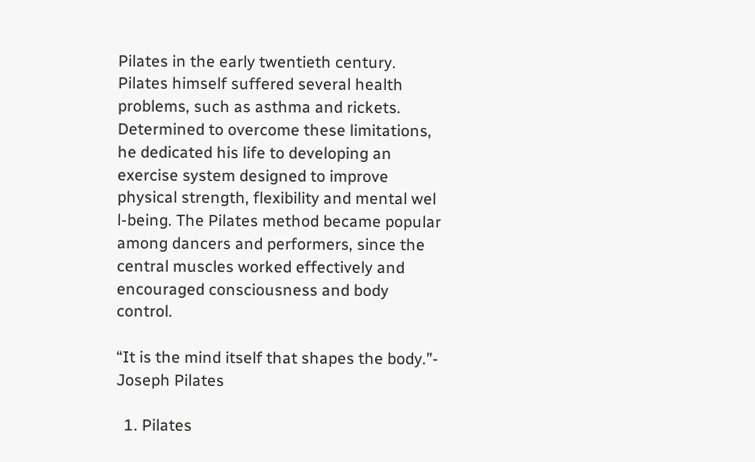Pilates in the early twentieth century. Pilates himself suffered several health problems, such as asthma and rickets. Determined to overcome these limitations, he dedicated his life to developing an exercise system designed to improve physical strength, flexibility and mental wel l-being. The Pilates method became popular among dancers and performers, since the central muscles worked effectively and encouraged consciousness and body control.

“It is the mind itself that shapes the body.”- Joseph Pilates

  1. Pilates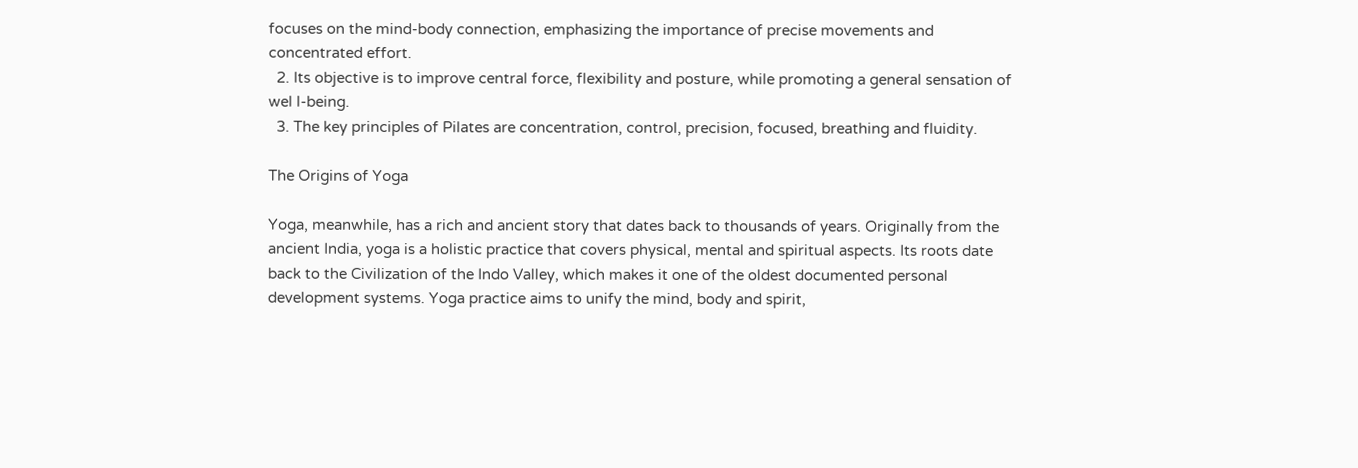focuses on the mind-body connection, emphasizing the importance of precise movements and concentrated effort.
  2. Its objective is to improve central force, flexibility and posture, while promoting a general sensation of wel l-being.
  3. The key principles of Pilates are concentration, control, precision, focused, breathing and fluidity.

The Origins of Yoga

Yoga, meanwhile, has a rich and ancient story that dates back to thousands of years. Originally from the ancient India, yoga is a holistic practice that covers physical, mental and spiritual aspects. Its roots date back to the Civilization of the Indo Valley, which makes it one of the oldest documented personal development systems. Yoga practice aims to unify the mind, body and spirit,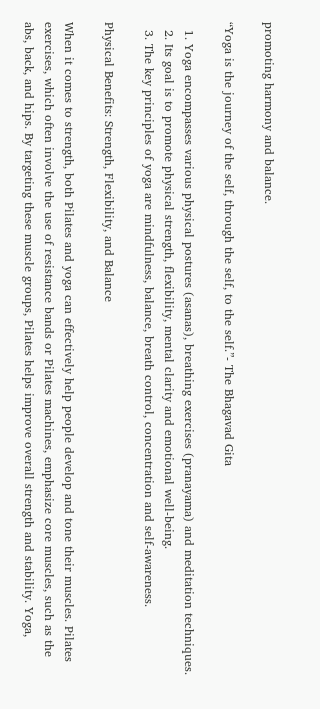promoting harmony and balance.

“Yoga is the journey of the self, through the self, to the self.”- The Bhagavad Gita

  1. Yoga encompasses various physical postures (asanas), breathing exercises (pranayama) and meditation techniques.
  2. Its goal is to promote physical strength, flexibility, mental clarity and emotional well-being.
  3. The key principles of yoga are mindfulness, balance, breath control, concentration and self-awareness.

Physical Benefits: Strength, Flexibility, and Balance

When it comes to strength, both Pilates and yoga can effectively help people develop and tone their muscles. Pilates exercises, which often involve the use of resistance bands or Pilates machines, emphasize core muscles, such as the abs, back, and hips. By targeting these muscle groups, Pilates helps improve overall strength and stability. Yoga,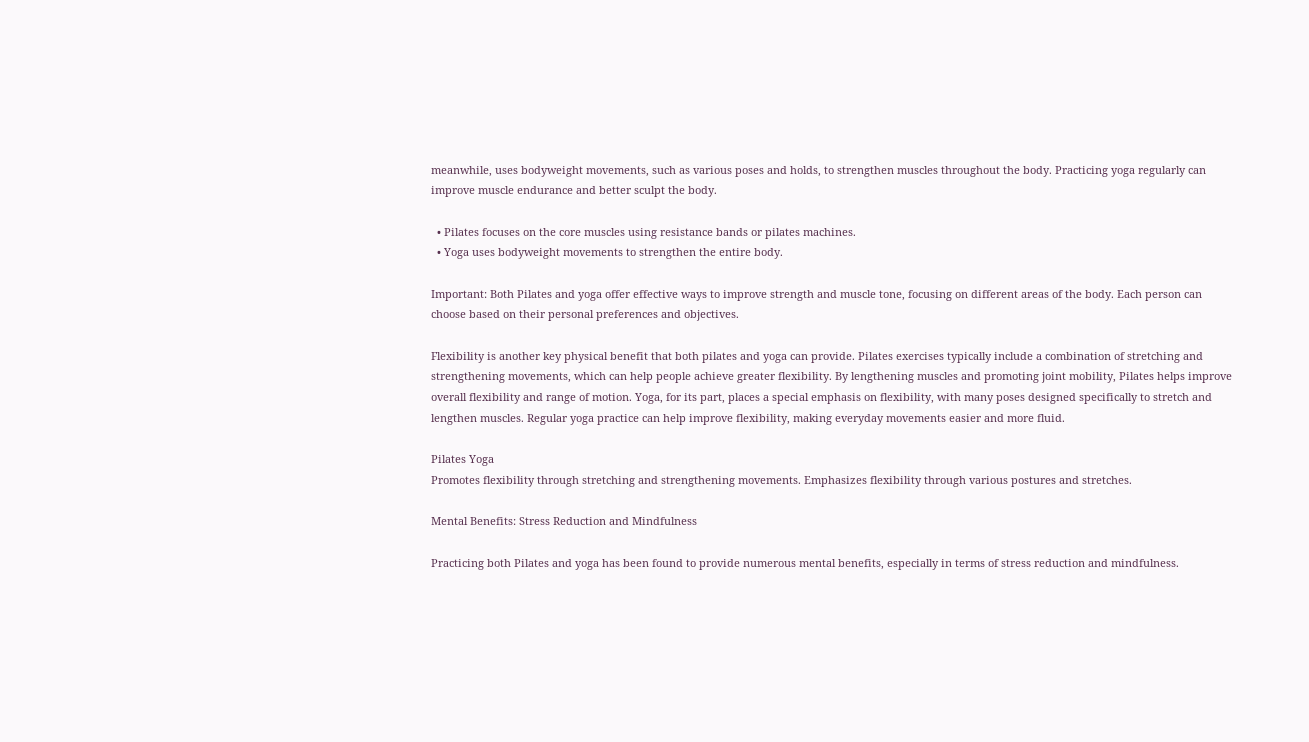meanwhile, uses bodyweight movements, such as various poses and holds, to strengthen muscles throughout the body. Practicing yoga regularly can improve muscle endurance and better sculpt the body.

  • Pilates focuses on the core muscles using resistance bands or pilates machines.
  • Yoga uses bodyweight movements to strengthen the entire body.

Important: Both Pilates and yoga offer effective ways to improve strength and muscle tone, focusing on different areas of the body. Each person can choose based on their personal preferences and objectives.

Flexibility is another key physical benefit that both pilates and yoga can provide. Pilates exercises typically include a combination of stretching and strengthening movements, which can help people achieve greater flexibility. By lengthening muscles and promoting joint mobility, Pilates helps improve overall flexibility and range of motion. Yoga, for its part, places a special emphasis on flexibility, with many poses designed specifically to stretch and lengthen muscles. Regular yoga practice can help improve flexibility, making everyday movements easier and more fluid.

Pilates Yoga
Promotes flexibility through stretching and strengthening movements. Emphasizes flexibility through various postures and stretches.

Mental Benefits: Stress Reduction and Mindfulness

Practicing both Pilates and yoga has been found to provide numerous mental benefits, especially in terms of stress reduction and mindfulness.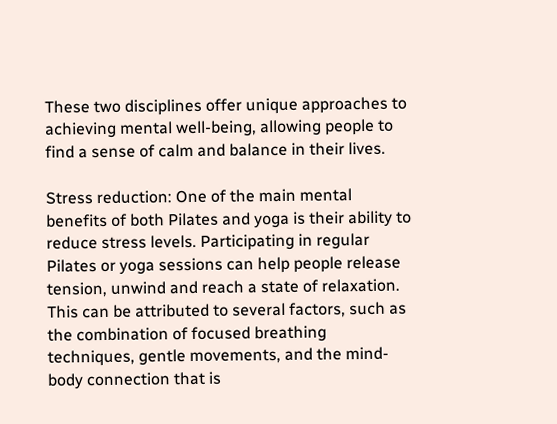These two disciplines offer unique approaches to achieving mental well-being, allowing people to find a sense of calm and balance in their lives.

Stress reduction: One of the main mental benefits of both Pilates and yoga is their ability to reduce stress levels. Participating in regular Pilates or yoga sessions can help people release tension, unwind and reach a state of relaxation. This can be attributed to several factors, such as the combination of focused breathing techniques, gentle movements, and the mind-body connection that is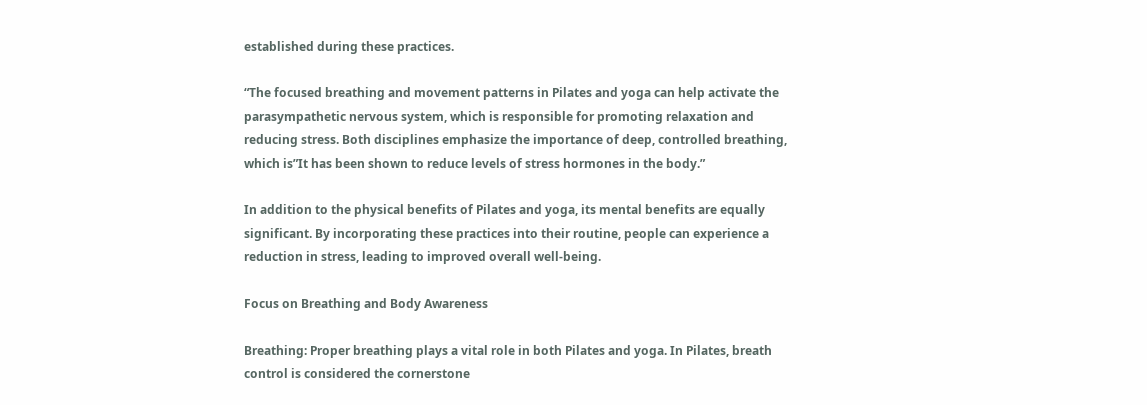established during these practices.

“The focused breathing and movement patterns in Pilates and yoga can help activate the parasympathetic nervous system, which is responsible for promoting relaxation and reducing stress. Both disciplines emphasize the importance of deep, controlled breathing, which is”It has been shown to reduce levels of stress hormones in the body.”

In addition to the physical benefits of Pilates and yoga, its mental benefits are equally significant. By incorporating these practices into their routine, people can experience a reduction in stress, leading to improved overall well-being.

Focus on Breathing and Body Awareness

Breathing: Proper breathing plays a vital role in both Pilates and yoga. In Pilates, breath control is considered the cornerstone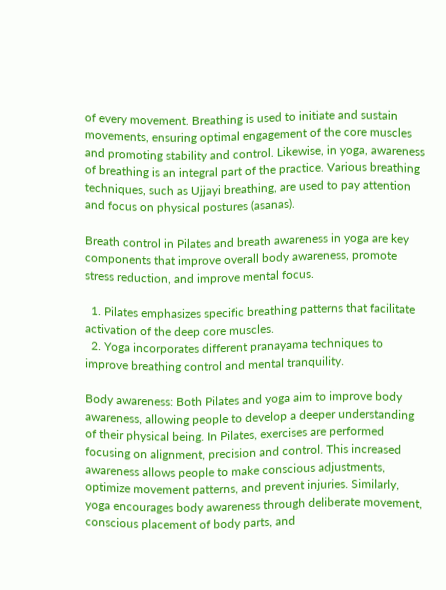of every movement. Breathing is used to initiate and sustain movements, ensuring optimal engagement of the core muscles and promoting stability and control. Likewise, in yoga, awareness of breathing is an integral part of the practice. Various breathing techniques, such as Ujjayi breathing, are used to pay attention and focus on physical postures (asanas).

Breath control in Pilates and breath awareness in yoga are key components that improve overall body awareness, promote stress reduction, and improve mental focus.

  1. Pilates emphasizes specific breathing patterns that facilitate activation of the deep core muscles.
  2. Yoga incorporates different pranayama techniques to improve breathing control and mental tranquility.

Body awareness: Both Pilates and yoga aim to improve body awareness, allowing people to develop a deeper understanding of their physical being. In Pilates, exercises are performed focusing on alignment, precision and control. This increased awareness allows people to make conscious adjustments, optimize movement patterns, and prevent injuries. Similarly, yoga encourages body awareness through deliberate movement, conscious placement of body parts, and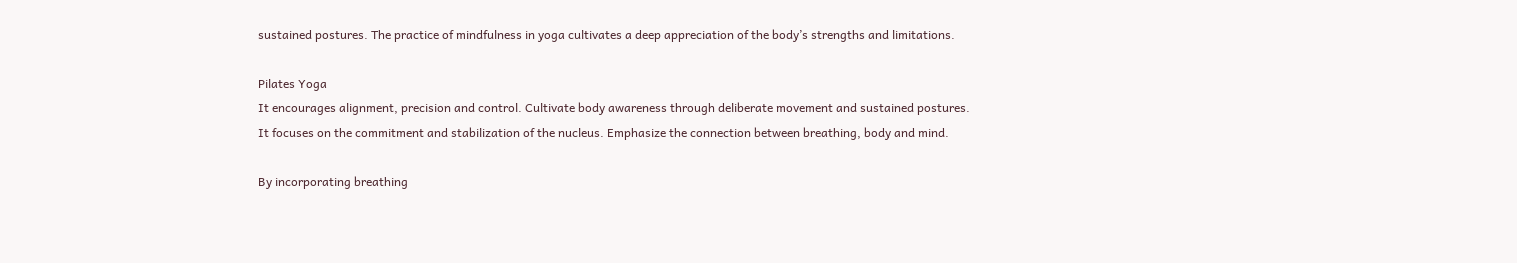sustained postures. The practice of mindfulness in yoga cultivates a deep appreciation of the body’s strengths and limitations.

Pilates Yoga
It encourages alignment, precision and control. Cultivate body awareness through deliberate movement and sustained postures.
It focuses on the commitment and stabilization of the nucleus. Emphasize the connection between breathing, body and mind.

By incorporating breathing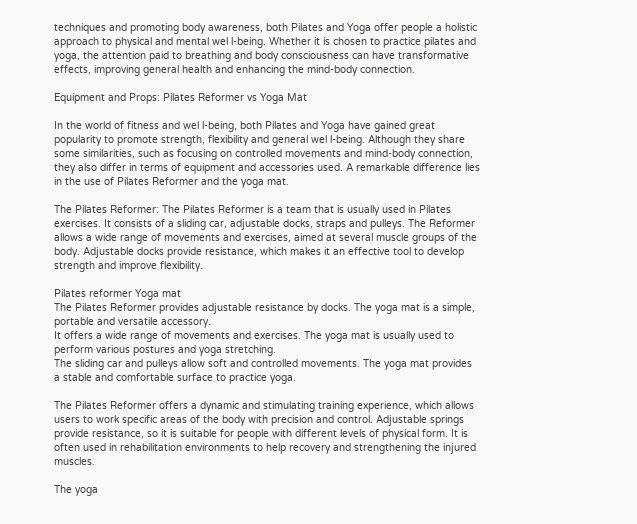techniques and promoting body awareness, both Pilates and Yoga offer people a holistic approach to physical and mental wel l-being. Whether it is chosen to practice pilates and yoga, the attention paid to breathing and body consciousness can have transformative effects, improving general health and enhancing the mind-body connection.

Equipment and Props: Pilates Reformer vs Yoga Mat

In the world of fitness and wel l-being, both Pilates and Yoga have gained great popularity to promote strength, flexibility and general wel l-being. Although they share some similarities, such as focusing on controlled movements and mind-body connection, they also differ in terms of equipment and accessories used. A remarkable difference lies in the use of Pilates Reformer and the yoga mat.

The Pilates Reformer: The Pilates Reformer is a team that is usually used in Pilates exercises. It consists of a sliding car, adjustable docks, straps and pulleys. The Reformer allows a wide range of movements and exercises, aimed at several muscle groups of the body. Adjustable docks provide resistance, which makes it an effective tool to develop strength and improve flexibility.

Pilates reformer Yoga mat
The Pilates Reformer provides adjustable resistance by docks. The yoga mat is a simple, portable and versatile accessory.
It offers a wide range of movements and exercises. The yoga mat is usually used to perform various postures and yoga stretching.
The sliding car and pulleys allow soft and controlled movements. The yoga mat provides a stable and comfortable surface to practice yoga.

The Pilates Reformer offers a dynamic and stimulating training experience, which allows users to work specific areas of the body with precision and control. Adjustable springs provide resistance, so it is suitable for people with different levels of physical form. It is often used in rehabilitation environments to help recovery and strengthening the injured muscles.

The yoga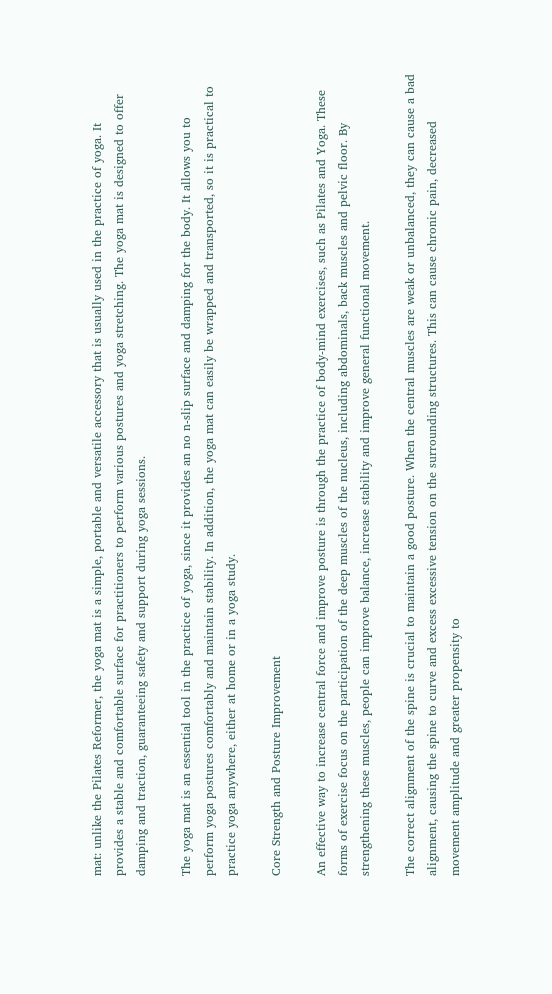mat: unlike the Pilates Reformer, the yoga mat is a simple, portable and versatile accessory that is usually used in the practice of yoga. It provides a stable and comfortable surface for practitioners to perform various postures and yoga stretching. The yoga mat is designed to offer damping and traction, guaranteeing safety and support during yoga sessions.

The yoga mat is an essential tool in the practice of yoga, since it provides an no n-slip surface and damping for the body. It allows you to perform yoga postures comfortably and maintain stability. In addition, the yoga mat can easily be wrapped and transported, so it is practical to practice yoga anywhere, either at home or in a yoga study.

Core Strength and Posture Improvement

An effective way to increase central force and improve posture is through the practice of body-mind exercises, such as Pilates and Yoga. These forms of exercise focus on the participation of the deep muscles of the nucleus, including abdominals, back muscles and pelvic floor. By strengthening these muscles, people can improve balance, increase stability and improve general functional movement.

The correct alignment of the spine is crucial to maintain a good posture. When the central muscles are weak or unbalanced, they can cause a bad alignment, causing the spine to curve and excess excessive tension on the surrounding structures. This can cause chronic pain, decreased movement amplitude and greater propensity to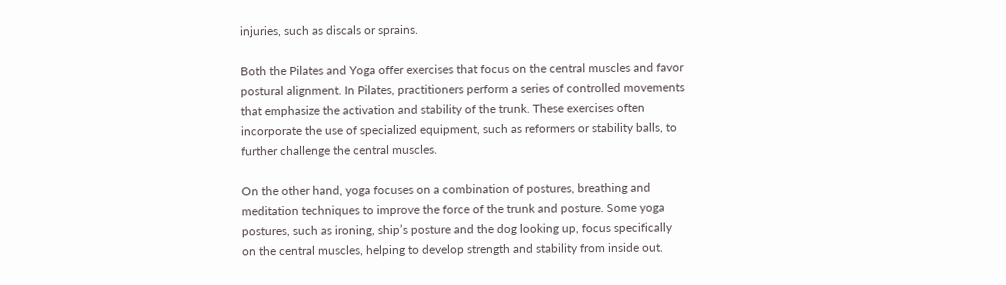injuries, such as discals or sprains.

Both the Pilates and Yoga offer exercises that focus on the central muscles and favor postural alignment. In Pilates, practitioners perform a series of controlled movements that emphasize the activation and stability of the trunk. These exercises often incorporate the use of specialized equipment, such as reformers or stability balls, to further challenge the central muscles.

On the other hand, yoga focuses on a combination of postures, breathing and meditation techniques to improve the force of the trunk and posture. Some yoga postures, such as ironing, ship’s posture and the dog looking up, focus specifically on the central muscles, helping to develop strength and stability from inside out.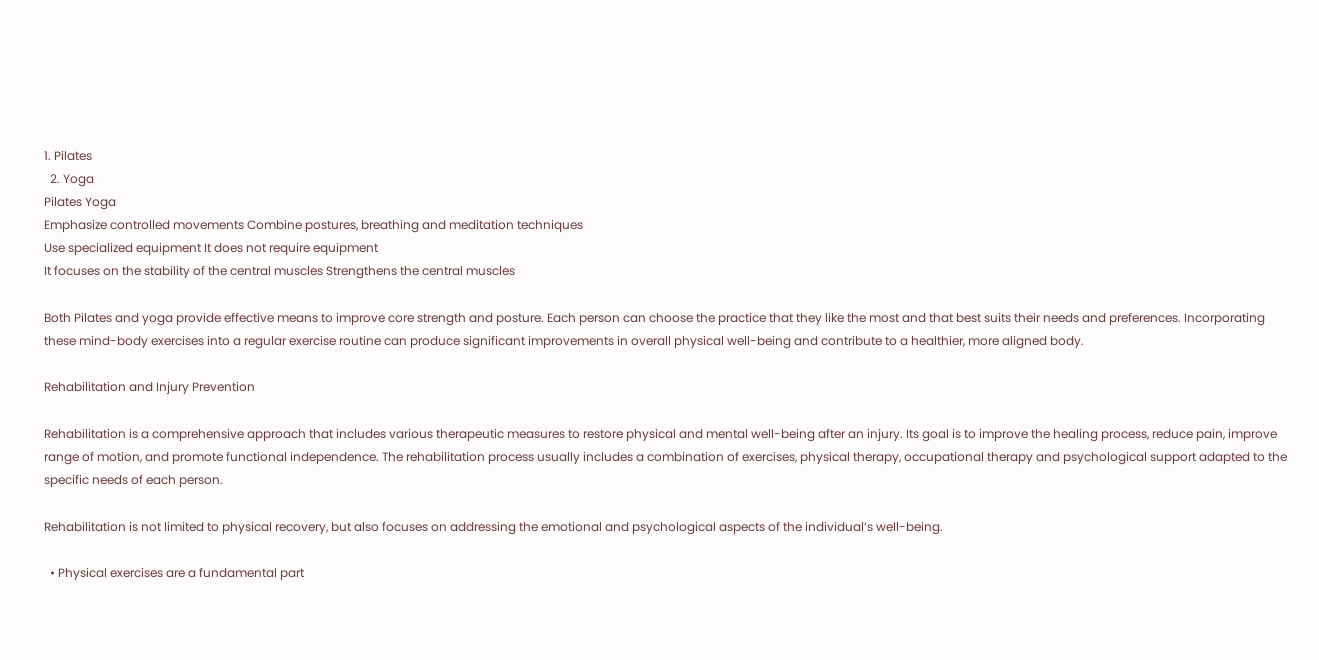1. Pilates
  2. Yoga
Pilates Yoga
Emphasize controlled movements Combine postures, breathing and meditation techniques
Use specialized equipment It does not require equipment
It focuses on the stability of the central muscles Strengthens the central muscles

Both Pilates and yoga provide effective means to improve core strength and posture. Each person can choose the practice that they like the most and that best suits their needs and preferences. Incorporating these mind-body exercises into a regular exercise routine can produce significant improvements in overall physical well-being and contribute to a healthier, more aligned body.

Rehabilitation and Injury Prevention

Rehabilitation is a comprehensive approach that includes various therapeutic measures to restore physical and mental well-being after an injury. Its goal is to improve the healing process, reduce pain, improve range of motion, and promote functional independence. The rehabilitation process usually includes a combination of exercises, physical therapy, occupational therapy and psychological support adapted to the specific needs of each person.

Rehabilitation is not limited to physical recovery, but also focuses on addressing the emotional and psychological aspects of the individual’s well-being.

  • Physical exercises are a fundamental part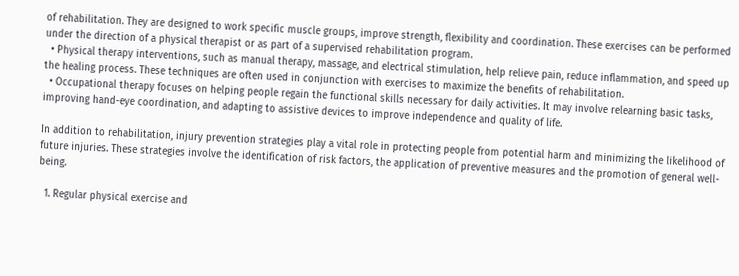of rehabilitation. They are designed to work specific muscle groups, improve strength, flexibility and coordination. These exercises can be performed under the direction of a physical therapist or as part of a supervised rehabilitation program.
  • Physical therapy interventions, such as manual therapy, massage, and electrical stimulation, help relieve pain, reduce inflammation, and speed up the healing process. These techniques are often used in conjunction with exercises to maximize the benefits of rehabilitation.
  • Occupational therapy focuses on helping people regain the functional skills necessary for daily activities. It may involve relearning basic tasks, improving hand-eye coordination, and adapting to assistive devices to improve independence and quality of life.

In addition to rehabilitation, injury prevention strategies play a vital role in protecting people from potential harm and minimizing the likelihood of future injuries. These strategies involve the identification of risk factors, the application of preventive measures and the promotion of general well-being.

  1. Regular physical exercise and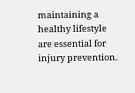maintaining a healthy lifestyle are essential for injury prevention.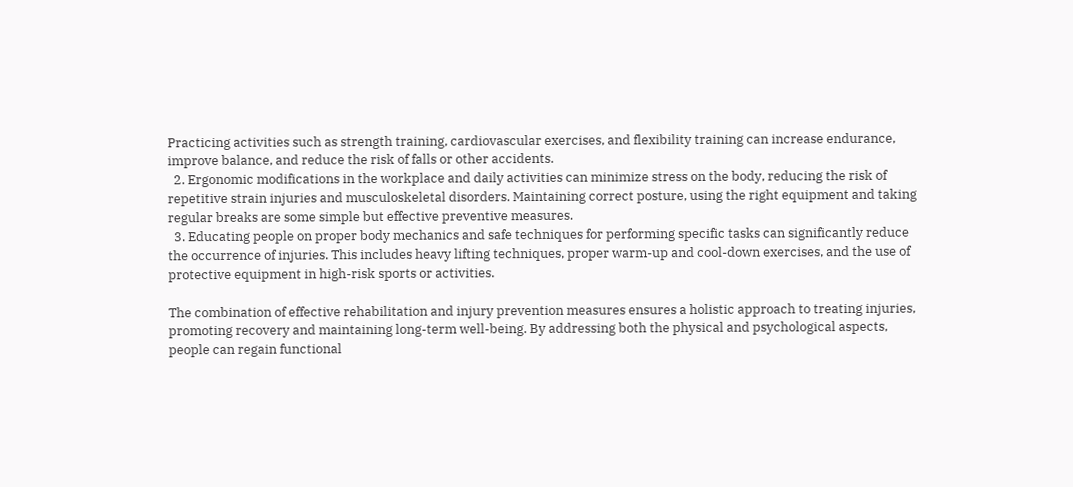Practicing activities such as strength training, cardiovascular exercises, and flexibility training can increase endurance, improve balance, and reduce the risk of falls or other accidents.
  2. Ergonomic modifications in the workplace and daily activities can minimize stress on the body, reducing the risk of repetitive strain injuries and musculoskeletal disorders. Maintaining correct posture, using the right equipment and taking regular breaks are some simple but effective preventive measures.
  3. Educating people on proper body mechanics and safe techniques for performing specific tasks can significantly reduce the occurrence of injuries. This includes heavy lifting techniques, proper warm-up and cool-down exercises, and the use of protective equipment in high-risk sports or activities.

The combination of effective rehabilitation and injury prevention measures ensures a holistic approach to treating injuries, promoting recovery and maintaining long-term well-being. By addressing both the physical and psychological aspects, people can regain functional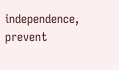independence, prevent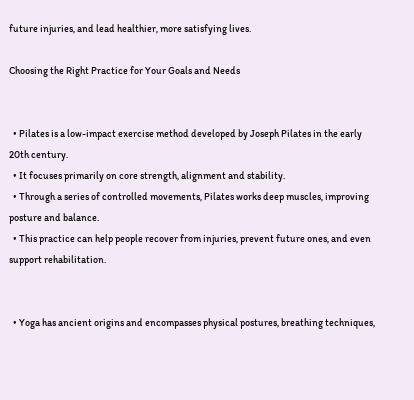future injuries, and lead healthier, more satisfying lives.

Choosing the Right Practice for Your Goals and Needs


  • Pilates is a low-impact exercise method developed by Joseph Pilates in the early 20th century.
  • It focuses primarily on core strength, alignment and stability.
  • Through a series of controlled movements, Pilates works deep muscles, improving posture and balance.
  • This practice can help people recover from injuries, prevent future ones, and even support rehabilitation.


  • Yoga has ancient origins and encompasses physical postures, breathing techniques,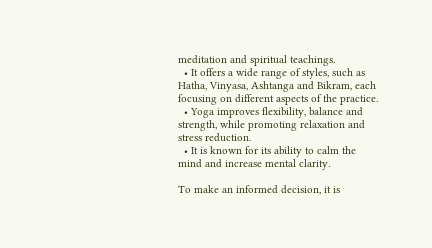meditation and spiritual teachings.
  • It offers a wide range of styles, such as Hatha, Vinyasa, Ashtanga and Bikram, each focusing on different aspects of the practice.
  • Yoga improves flexibility, balance and strength, while promoting relaxation and stress reduction.
  • It is known for its ability to calm the mind and increase mental clarity.

To make an informed decision, it is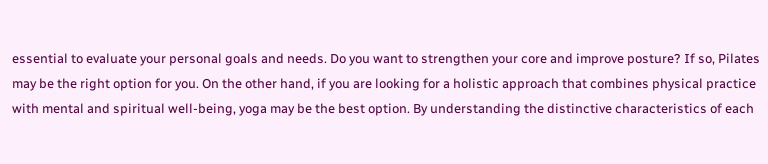essential to evaluate your personal goals and needs. Do you want to strengthen your core and improve posture? If so, Pilates may be the right option for you. On the other hand, if you are looking for a holistic approach that combines physical practice with mental and spiritual well-being, yoga may be the best option. By understanding the distinctive characteristics of each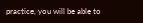practice, you will be able to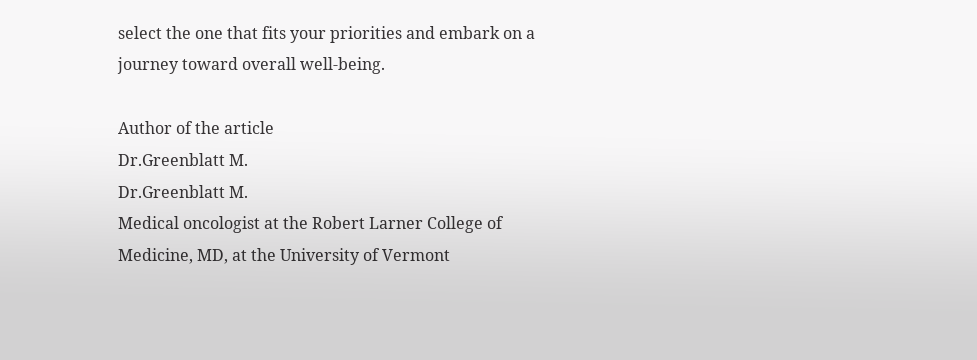select the one that fits your priorities and embark on a journey toward overall well-being.

Author of the article
Dr.Greenblatt M.
Dr.Greenblatt M.
Medical oncologist at the Robert Larner College of Medicine, MD, at the University of Vermont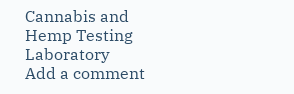Cannabis and Hemp Testing Laboratory
Add a comment